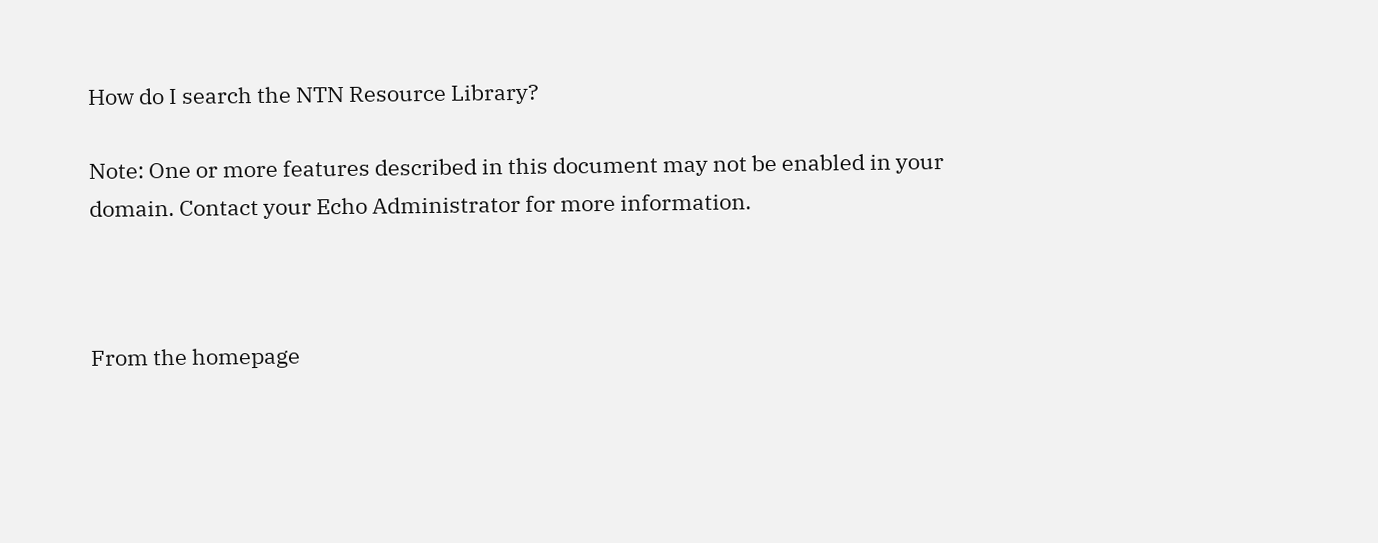How do I search the NTN Resource Library?

Note: One or more features described in this document may not be enabled in your domain. Contact your Echo Administrator for more information.



From the homepage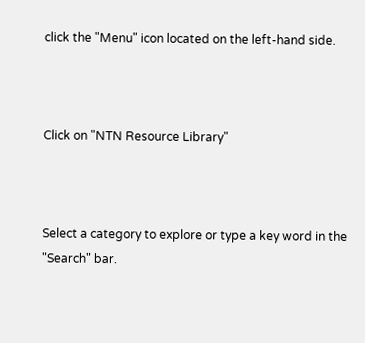click the "Menu" icon located on the left-hand side.



Click on "NTN Resource Library"



Select a category to explore or type a key word in the "Search" bar.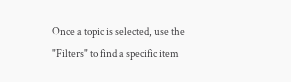Once a topic is selected, use the "Filters" to find a specific item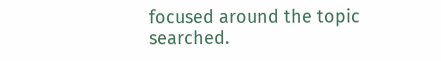focused around the topic searched.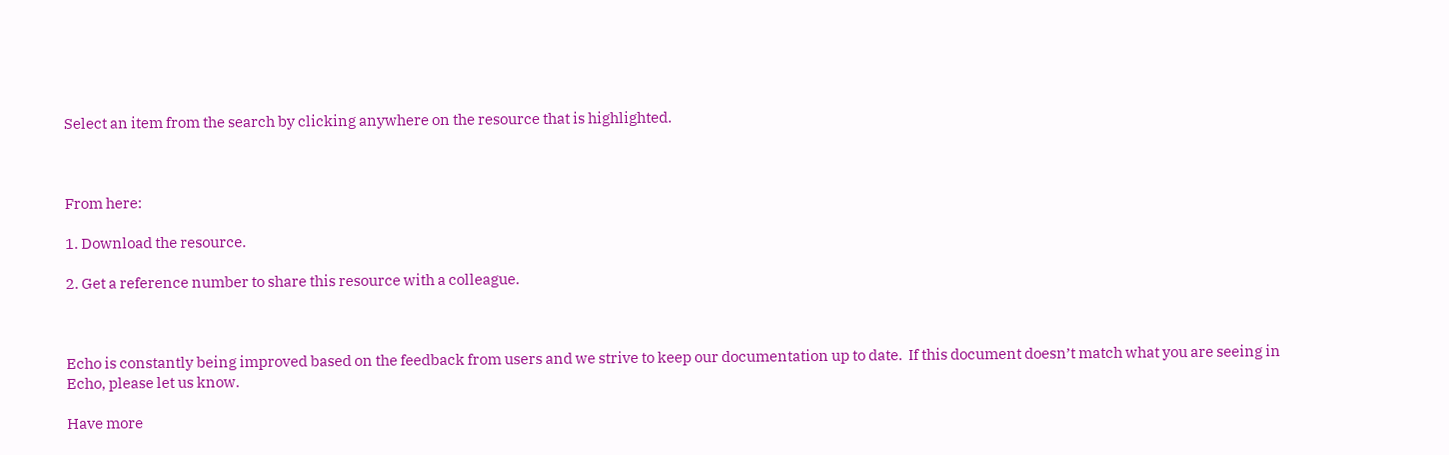Select an item from the search by clicking anywhere on the resource that is highlighted.



From here:

1. Download the resource.

2. Get a reference number to share this resource with a colleague.



Echo is constantly being improved based on the feedback from users and we strive to keep our documentation up to date.  If this document doesn’t match what you are seeing in Echo, please let us know.

Have more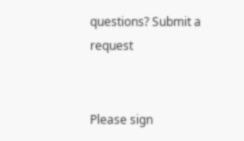questions? Submit a request


Please sign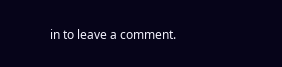in to leave a comment.